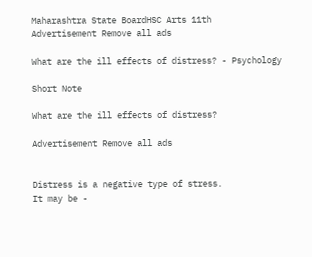Maharashtra State BoardHSC Arts 11th
Advertisement Remove all ads

What are the ill effects of distress? - Psychology

Short Note

What are the ill effects of distress?

Advertisement Remove all ads


Distress is a negative type of stress.
It may be -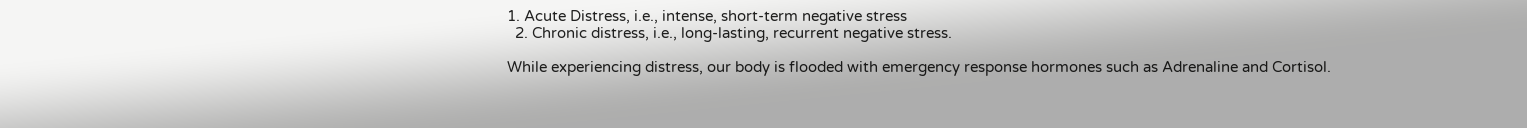1. Acute Distress, i.e., intense, short-term negative stress
  2. Chronic distress, i.e., long-lasting, recurrent negative stress.

While experiencing distress, our body is flooded with emergency response hormones such as Adrenaline and Cortisol.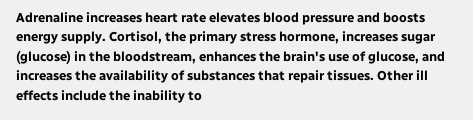Adrenaline increases heart rate elevates blood pressure and boosts energy supply. Cortisol, the primary stress hormone, increases sugar (glucose) in the bloodstream, enhances the brain's use of glucose, and increases the availability of substances that repair tissues. Other ill effects include the inability to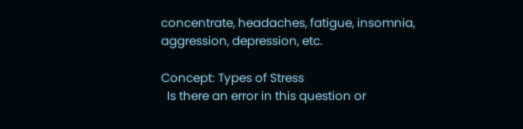concentrate, headaches, fatigue, insomnia, aggression, depression, etc.

Concept: Types of Stress
  Is there an error in this question or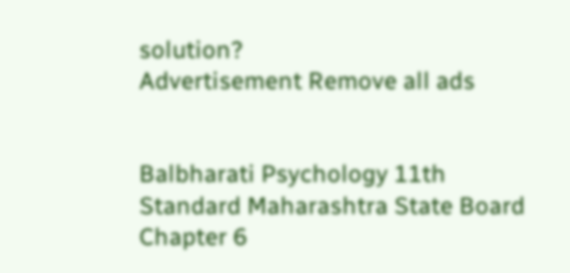solution?
Advertisement Remove all ads


Balbharati Psychology 11th Standard Maharashtra State Board
Chapter 6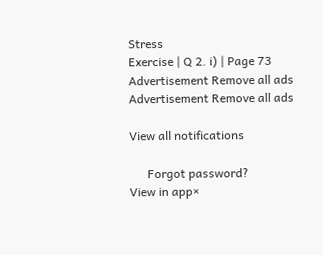Stress
Exercise | Q 2. i) | Page 73
Advertisement Remove all ads
Advertisement Remove all ads

View all notifications

      Forgot password?
View in app×